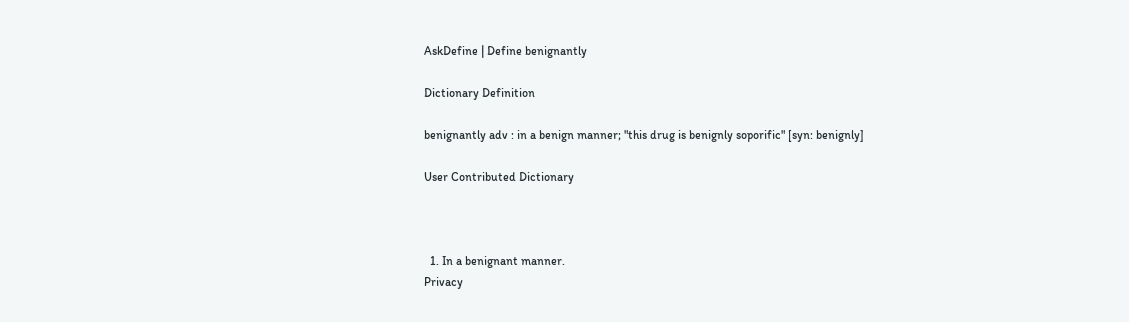AskDefine | Define benignantly

Dictionary Definition

benignantly adv : in a benign manner; "this drug is benignly soporific" [syn: benignly]

User Contributed Dictionary



  1. In a benignant manner.
Privacy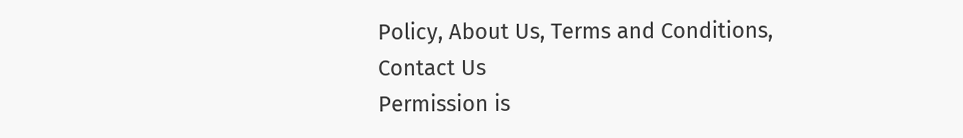Policy, About Us, Terms and Conditions, Contact Us
Permission is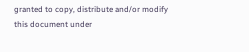granted to copy, distribute and/or modify this document under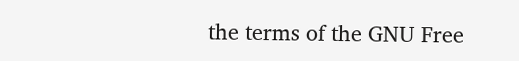the terms of the GNU Free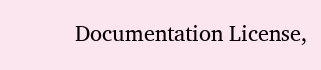Documentation License,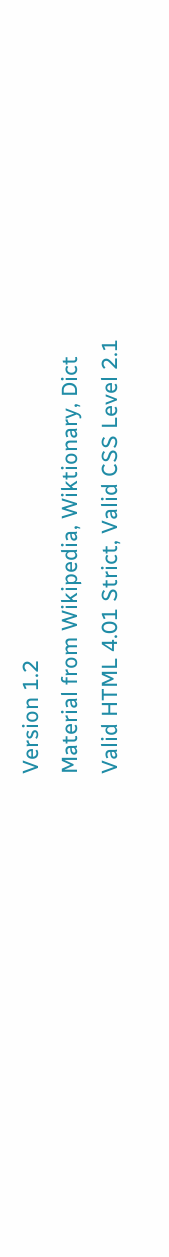Version 1.2
Material from Wikipedia, Wiktionary, Dict
Valid HTML 4.01 Strict, Valid CSS Level 2.1